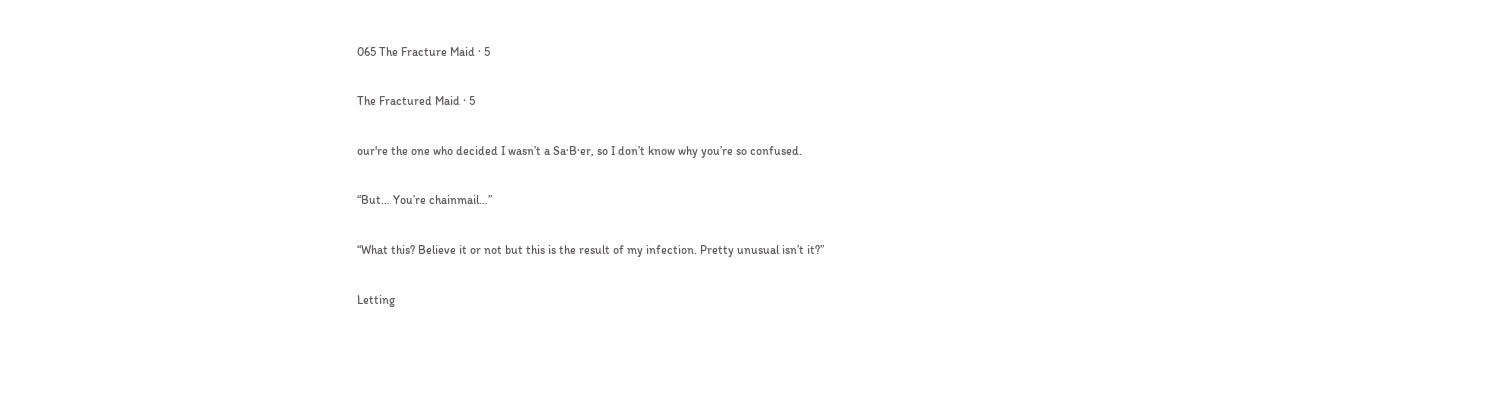065 The Fracture Maid · 5

The Fractured Maid · 5

our're the one who decided I wasn’t a Sa·B·er, so I don’t know why you’re so confused.

“But… You’re chainmail…”

“What this? Believe it or not but this is the result of my infection. Pretty unusual isn’t it?”

Letting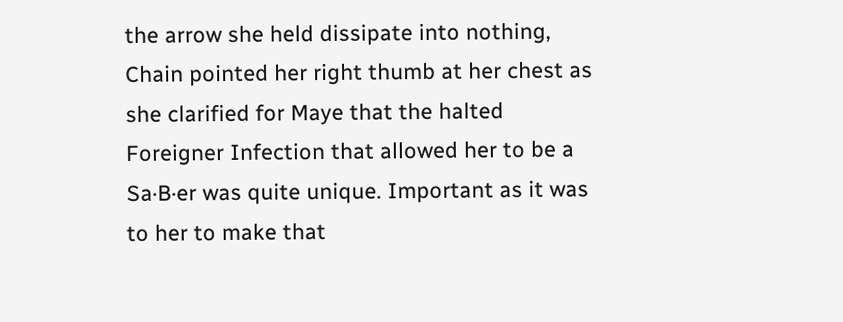the arrow she held dissipate into nothing, Chain pointed her right thumb at her chest as she clarified for Maye that the halted Foreigner Infection that allowed her to be a Sa·B·er was quite unique. Important as it was to her to make that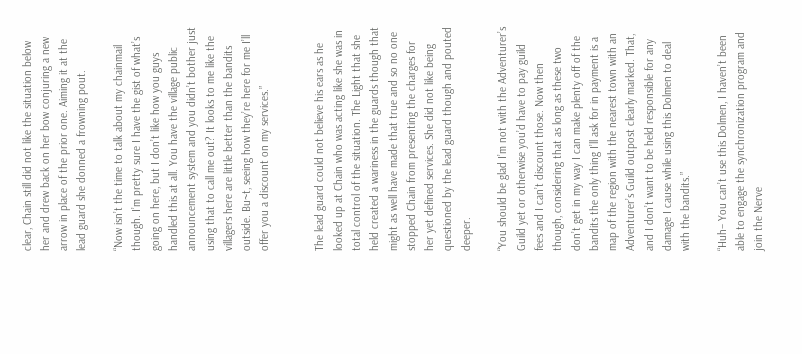clear, Chain still did not like the situation below her and drew back on her bow conjuring a new arrow in place of the prior one. Aiming it at the lead guard she donned a frowning pout.

“Now isn’t the time to talk about my chainmail though. I’m pretty sure I have the gist of what’s going on here, but I don’t like how you guys handled this at all. You have the village public announcement system and you didn’t bother just using that to call me out? It looks to me like the villagers here are little better than the bandits outside. Bu~t, seeing how they’re here for me I’ll offer you a discount on my services.”


The lead guard could not believe his ears as he looked up at Chain who was acting like she was in total control of the situation. The Light that she held created a wariness in the guards though that might as well have made that true and so no one stopped Chain from presenting the charges for her yet defined services. She did not like being questioned by the lead guard though and pouted deeper.

“You should be glad I’m not with the Adventurer’s Guild yet or otherwise you’d have to pay guild fees and I can’t discount those. Now then though, considering that as long as these two don’t get in my way I can make plenty off of the bandits the only thing I’ll ask for in payment is a map of the region with the nearest town with an Adventurer’s Guild outpost clearly marked. That, and I don’t want to be held responsible for any damage I cause while using this Dolmen to deal with the bandits.”

“Huh– You can’t use this Dolmen, I haven’t been able to engage the synchronization program and join the Nerve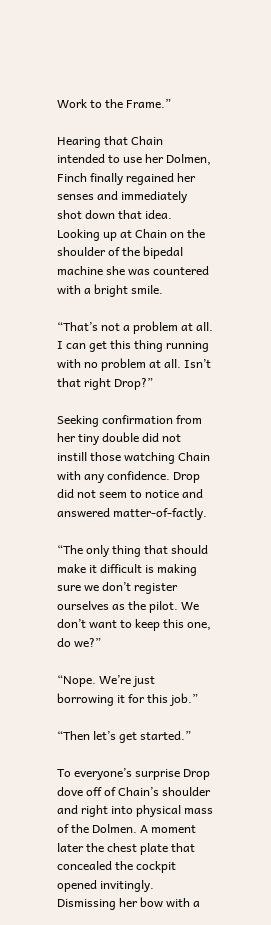Work to the Frame.”

Hearing that Chain intended to use her Dolmen, Finch finally regained her senses and immediately shot down that idea. Looking up at Chain on the shoulder of the bipedal machine she was countered with a bright smile.

“That’s not a problem at all. I can get this thing running with no problem at all. Isn’t that right Drop?”

Seeking confirmation from her tiny double did not instill those watching Chain with any confidence. Drop did not seem to notice and answered matter-of-factly.

“The only thing that should make it difficult is making sure we don’t register ourselves as the pilot. We don’t want to keep this one, do we?”

“Nope. We’re just borrowing it for this job.”

“Then let’s get started.”

To everyone’s surprise Drop dove off of Chain’s shoulder and right into physical mass of the Dolmen. A moment later the chest plate that concealed the cockpit opened invitingly. Dismissing her bow with a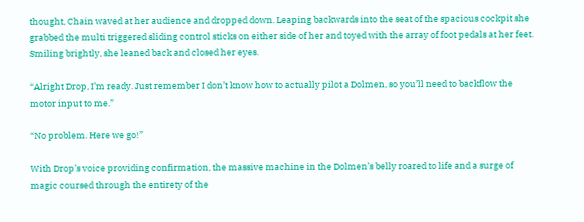thought, Chain waved at her audience and dropped down. Leaping backwards into the seat of the spacious cockpit she grabbed the multi triggered sliding control sticks on either side of her and toyed with the array of foot pedals at her feet. Smiling brightly, she leaned back and closed her eyes.

“Alright Drop, I’m ready. Just remember I don’t know how to actually pilot a Dolmen, so you’ll need to backflow the motor input to me.”

“No problem. Here we go!”

With Drop’s voice providing confirmation, the massive machine in the Dolmen’s belly roared to life and a surge of magic coursed through the entirety of the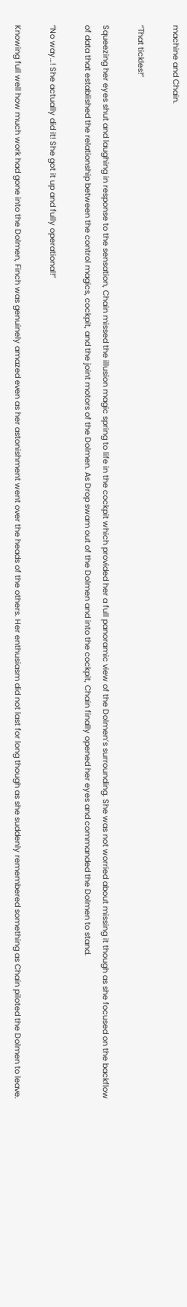machine and Chain.

“That tickles!”

Squeezing her eyes shut and laughing in response to the sensation, Chain missed the illusion magic spring to life in the cockpit which provided her a full panoramic view of the Dolmen’s surrounding. She was not worried about missing it though as she focused on the backflow of data that established the relationship between the control magics, cockpit, and the joint motors of the Dolmen. As Drop swam out of the Dolmen and into the cockpit, Chain finally opened her eyes and commanded the Dolmen to stand.

“No way…! She actually did it! She got it up and fully operational!”

Knowing full well how much work had gone into the Dolmen, Finch was genuinely amazed even as her astonishment went over the heads of the others. Her enthusiasm did not last for long though as she suddenly remembered something as Chain piloted the Dolmen to leave.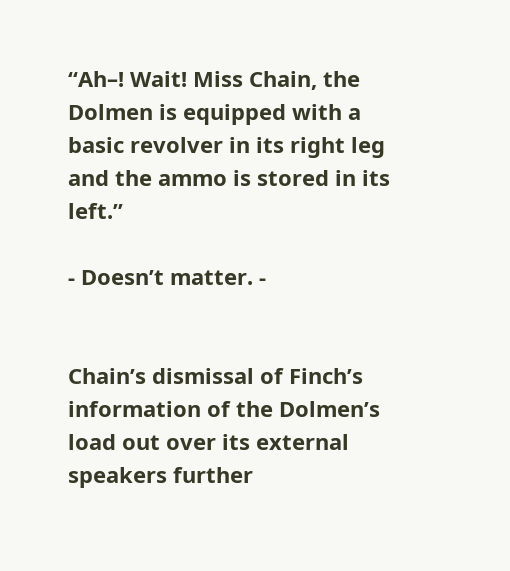“Ah–! Wait! Miss Chain, the Dolmen is equipped with a basic revolver in its right leg and the ammo is stored in its left.”

- Doesn’t matter. -


Chain’s dismissal of Finch’s information of the Dolmen’s load out over its external speakers further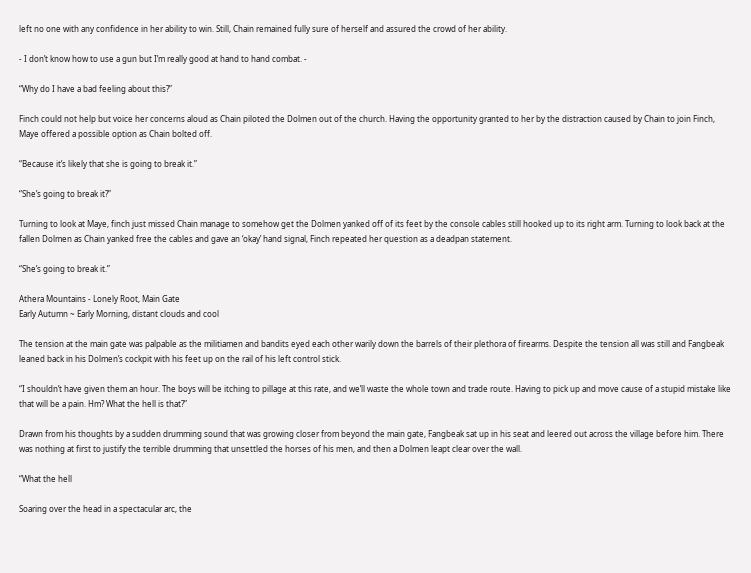left no one with any confidence in her ability to win. Still, Chain remained fully sure of herself and assured the crowd of her ability.

- I don’t know how to use a gun but I’m really good at hand to hand combat. -

“Why do I have a bad feeling about this?”

Finch could not help but voice her concerns aloud as Chain piloted the Dolmen out of the church. Having the opportunity granted to her by the distraction caused by Chain to join Finch, Maye offered a possible option as Chain bolted off.

“Because it’s likely that she is going to break it.”

“She’s going to break it?”

Turning to look at Maye, finch just missed Chain manage to somehow get the Dolmen yanked off of its feet by the console cables still hooked up to its right arm. Turning to look back at the fallen Dolmen as Chain yanked free the cables and gave an ‘okay’ hand signal, Finch repeated her question as a deadpan statement.

“She’s going to break it.”

Athera Mountains - Lonely Root, Main Gate
Early Autumn ~ Early Morning, distant clouds and cool

The tension at the main gate was palpable as the militiamen and bandits eyed each other warily down the barrels of their plethora of firearms. Despite the tension all was still and Fangbeak leaned back in his Dolmen’s cockpit with his feet up on the rail of his left control stick.

“I shouldn’t have given them an hour. The boys will be itching to pillage at this rate, and we’ll waste the whole town and trade route. Having to pick up and move cause of a stupid mistake like that will be a pain. Hm? What the hell is that?”

Drawn from his thoughts by a sudden drumming sound that was growing closer from beyond the main gate, Fangbeak sat up in his seat and leered out across the village before him. There was nothing at first to justify the terrible drumming that unsettled the horses of his men, and then a Dolmen leapt clear over the wall.

“What the hell

Soaring over the head in a spectacular arc, the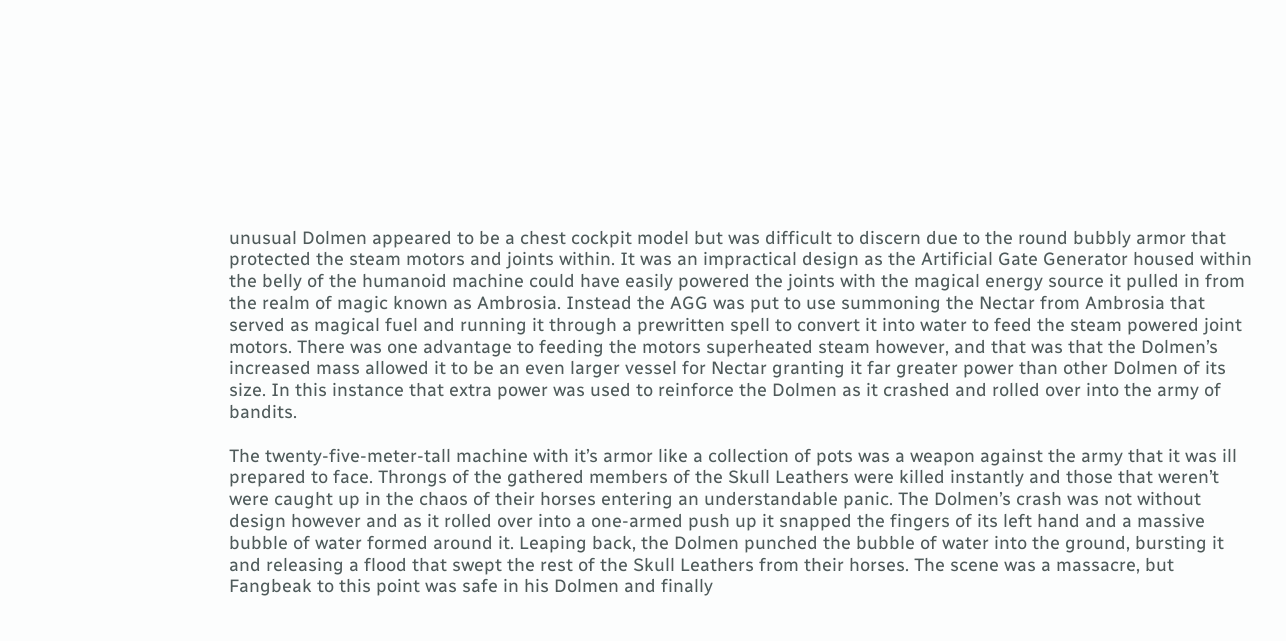unusual Dolmen appeared to be a chest cockpit model but was difficult to discern due to the round bubbly armor that protected the steam motors and joints within. It was an impractical design as the Artificial Gate Generator housed within the belly of the humanoid machine could have easily powered the joints with the magical energy source it pulled in from the realm of magic known as Ambrosia. Instead the AGG was put to use summoning the Nectar from Ambrosia that served as magical fuel and running it through a prewritten spell to convert it into water to feed the steam powered joint motors. There was one advantage to feeding the motors superheated steam however, and that was that the Dolmen’s increased mass allowed it to be an even larger vessel for Nectar granting it far greater power than other Dolmen of its size. In this instance that extra power was used to reinforce the Dolmen as it crashed and rolled over into the army of bandits.

The twenty-five-meter-tall machine with it’s armor like a collection of pots was a weapon against the army that it was ill prepared to face. Throngs of the gathered members of the Skull Leathers were killed instantly and those that weren’t were caught up in the chaos of their horses entering an understandable panic. The Dolmen’s crash was not without design however and as it rolled over into a one-armed push up it snapped the fingers of its left hand and a massive bubble of water formed around it. Leaping back, the Dolmen punched the bubble of water into the ground, bursting it and releasing a flood that swept the rest of the Skull Leathers from their horses. The scene was a massacre, but Fangbeak to this point was safe in his Dolmen and finally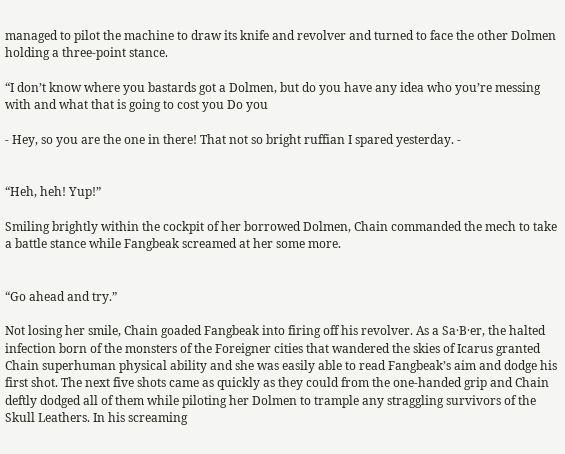managed to pilot the machine to draw its knife and revolver and turned to face the other Dolmen holding a three-point stance.

“I don’t know where you bastards got a Dolmen, but do you have any idea who you’re messing with and what that is going to cost you Do you

- Hey, so you are the one in there! That not so bright ruffian I spared yesterday. -


“Heh, heh! Yup!”

Smiling brightly within the cockpit of her borrowed Dolmen, Chain commanded the mech to take a battle stance while Fangbeak screamed at her some more.


“Go ahead and try.”

Not losing her smile, Chain goaded Fangbeak into firing off his revolver. As a Sa·B·er, the halted infection born of the monsters of the Foreigner cities that wandered the skies of Icarus granted Chain superhuman physical ability and she was easily able to read Fangbeak’s aim and dodge his first shot. The next five shots came as quickly as they could from the one-handed grip and Chain deftly dodged all of them while piloting her Dolmen to trample any straggling survivors of the Skull Leathers. In his screaming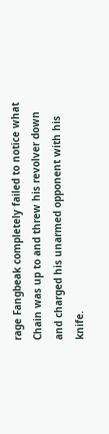rage Fangbeak completely failed to notice what Chain was up to and threw his revolver down and charged his unarmed opponent with his knife.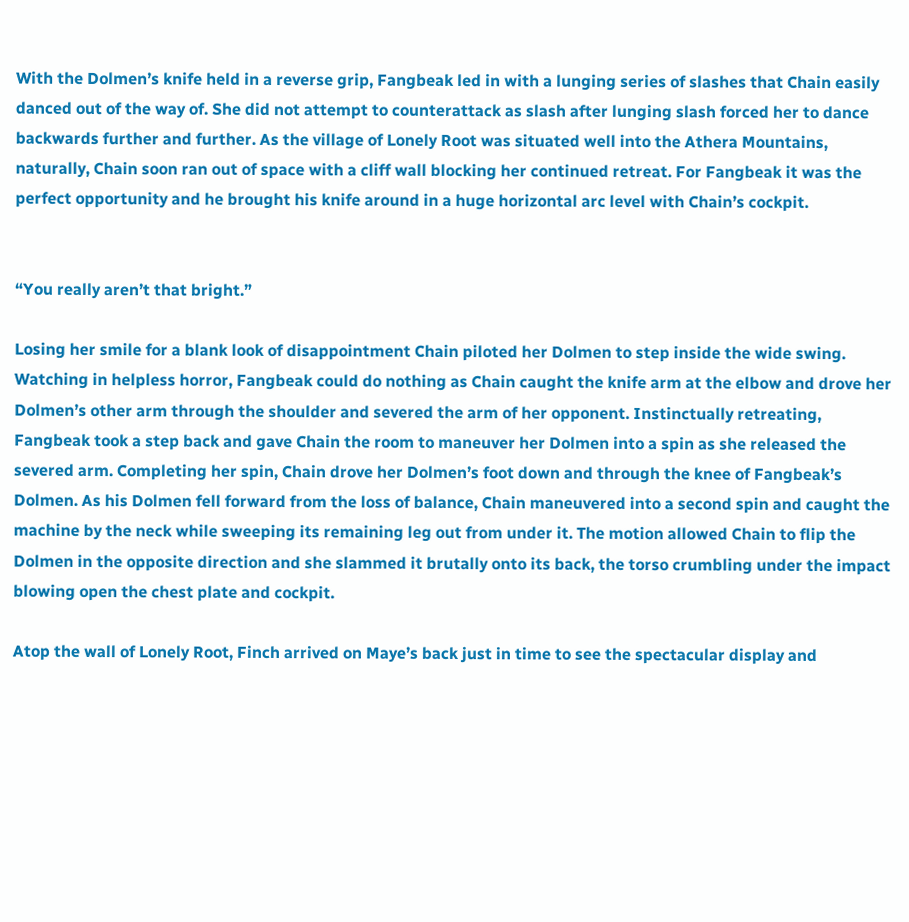With the Dolmen’s knife held in a reverse grip, Fangbeak led in with a lunging series of slashes that Chain easily danced out of the way of. She did not attempt to counterattack as slash after lunging slash forced her to dance backwards further and further. As the village of Lonely Root was situated well into the Athera Mountains, naturally, Chain soon ran out of space with a cliff wall blocking her continued retreat. For Fangbeak it was the perfect opportunity and he brought his knife around in a huge horizontal arc level with Chain’s cockpit.


“You really aren’t that bright.”

Losing her smile for a blank look of disappointment Chain piloted her Dolmen to step inside the wide swing. Watching in helpless horror, Fangbeak could do nothing as Chain caught the knife arm at the elbow and drove her Dolmen’s other arm through the shoulder and severed the arm of her opponent. Instinctually retreating, Fangbeak took a step back and gave Chain the room to maneuver her Dolmen into a spin as she released the severed arm. Completing her spin, Chain drove her Dolmen’s foot down and through the knee of Fangbeak’s Dolmen. As his Dolmen fell forward from the loss of balance, Chain maneuvered into a second spin and caught the machine by the neck while sweeping its remaining leg out from under it. The motion allowed Chain to flip the Dolmen in the opposite direction and she slammed it brutally onto its back, the torso crumbling under the impact blowing open the chest plate and cockpit.

Atop the wall of Lonely Root, Finch arrived on Maye’s back just in time to see the spectacular display and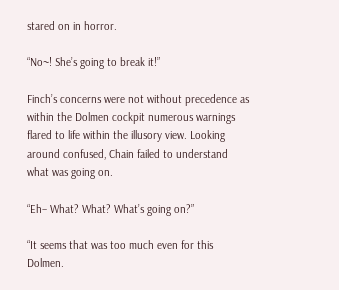stared on in horror.

“No~! She’s going to break it!”

Finch’s concerns were not without precedence as within the Dolmen cockpit numerous warnings flared to life within the illusory view. Looking around confused, Chain failed to understand what was going on.

“Eh– What? What? What’s going on?”

“It seems that was too much even for this Dolmen.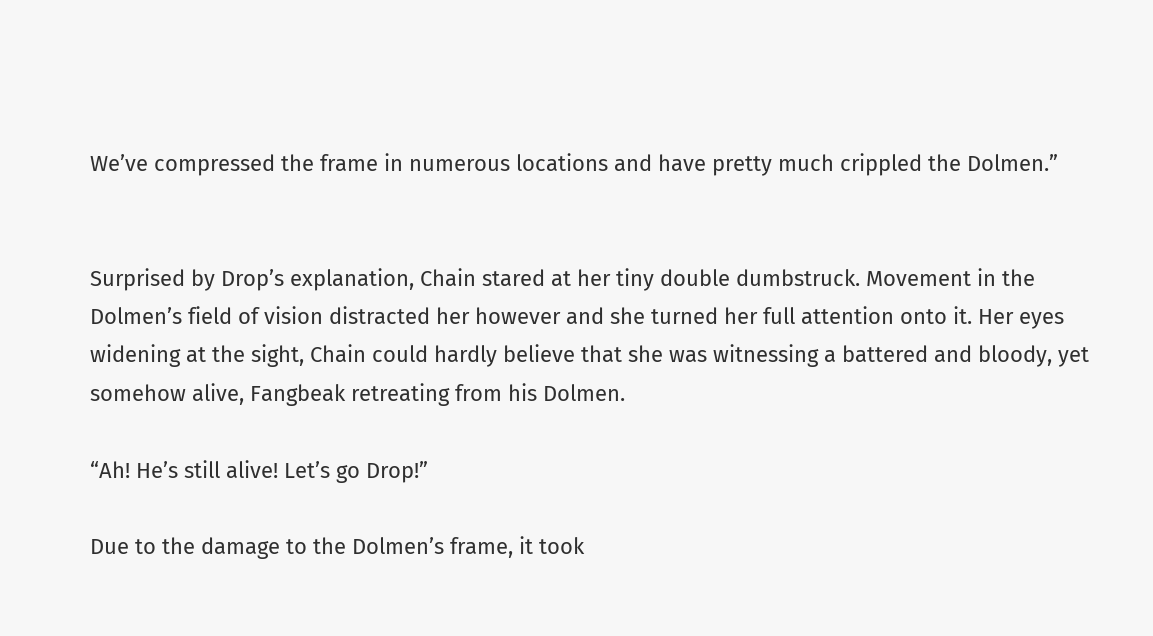We’ve compressed the frame in numerous locations and have pretty much crippled the Dolmen.”


Surprised by Drop’s explanation, Chain stared at her tiny double dumbstruck. Movement in the Dolmen’s field of vision distracted her however and she turned her full attention onto it. Her eyes widening at the sight, Chain could hardly believe that she was witnessing a battered and bloody, yet somehow alive, Fangbeak retreating from his Dolmen.

“Ah! He’s still alive! Let’s go Drop!”

Due to the damage to the Dolmen’s frame, it took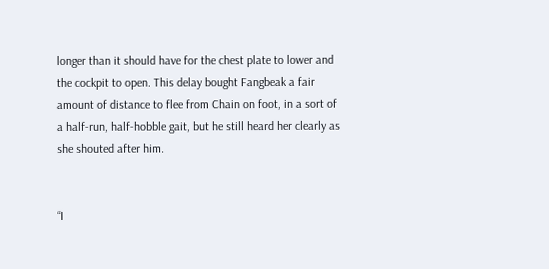longer than it should have for the chest plate to lower and the cockpit to open. This delay bought Fangbeak a fair amount of distance to flee from Chain on foot, in a sort of a half-run, half-hobble gait, but he still heard her clearly as she shouted after him.


“I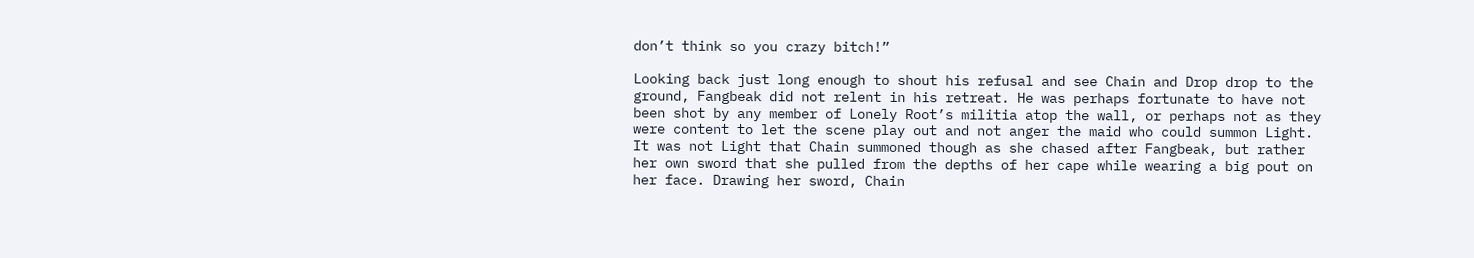don’t think so you crazy bitch!”

Looking back just long enough to shout his refusal and see Chain and Drop drop to the ground, Fangbeak did not relent in his retreat. He was perhaps fortunate to have not been shot by any member of Lonely Root’s militia atop the wall, or perhaps not as they were content to let the scene play out and not anger the maid who could summon Light. It was not Light that Chain summoned though as she chased after Fangbeak, but rather her own sword that she pulled from the depths of her cape while wearing a big pout on her face. Drawing her sword, Chain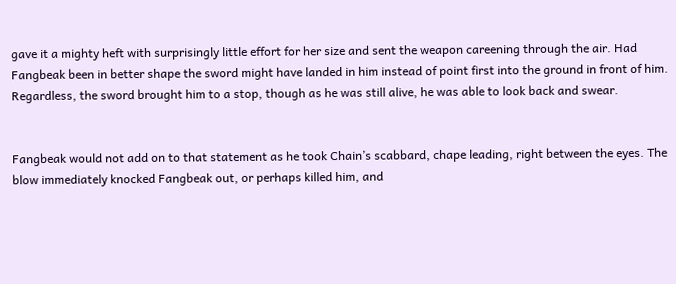gave it a mighty heft with surprisingly little effort for her size and sent the weapon careening through the air. Had Fangbeak been in better shape the sword might have landed in him instead of point first into the ground in front of him. Regardless, the sword brought him to a stop, though as he was still alive, he was able to look back and swear.


Fangbeak would not add on to that statement as he took Chain’s scabbard, chape leading, right between the eyes. The blow immediately knocked Fangbeak out, or perhaps killed him, and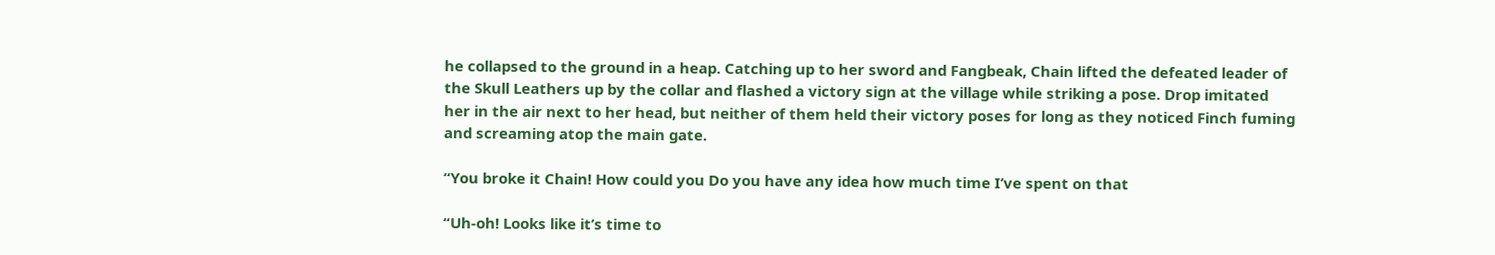he collapsed to the ground in a heap. Catching up to her sword and Fangbeak, Chain lifted the defeated leader of the Skull Leathers up by the collar and flashed a victory sign at the village while striking a pose. Drop imitated her in the air next to her head, but neither of them held their victory poses for long as they noticed Finch fuming and screaming atop the main gate.

“You broke it Chain! How could you Do you have any idea how much time I’ve spent on that

“Uh-oh! Looks like it’s time to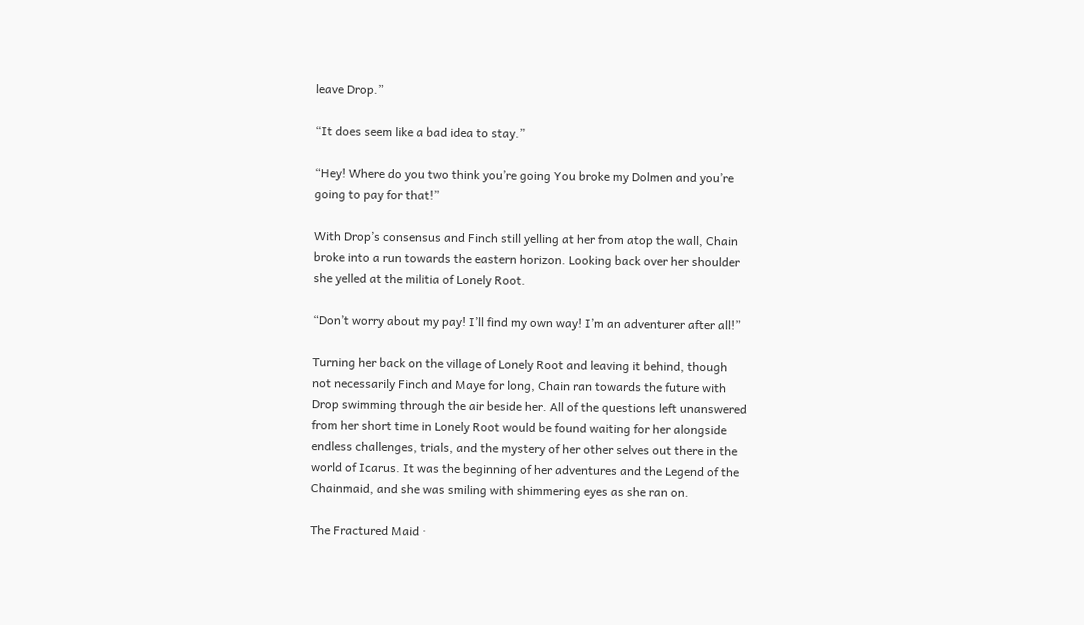leave Drop.”

“It does seem like a bad idea to stay.”

“Hey! Where do you two think you’re going You broke my Dolmen and you’re going to pay for that!”

With Drop’s consensus and Finch still yelling at her from atop the wall, Chain broke into a run towards the eastern horizon. Looking back over her shoulder she yelled at the militia of Lonely Root.

“Don’t worry about my pay! I’ll find my own way! I’m an adventurer after all!”

Turning her back on the village of Lonely Root and leaving it behind, though not necessarily Finch and Maye for long, Chain ran towards the future with Drop swimming through the air beside her. All of the questions left unanswered from her short time in Lonely Root would be found waiting for her alongside endless challenges, trials, and the mystery of her other selves out there in the world of Icarus. It was the beginning of her adventures and the Legend of the Chainmaid, and she was smiling with shimmering eyes as she ran on.

The Fractured Maid ·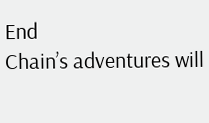End
Chain’s adventures will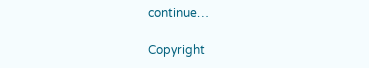continue…

Copyright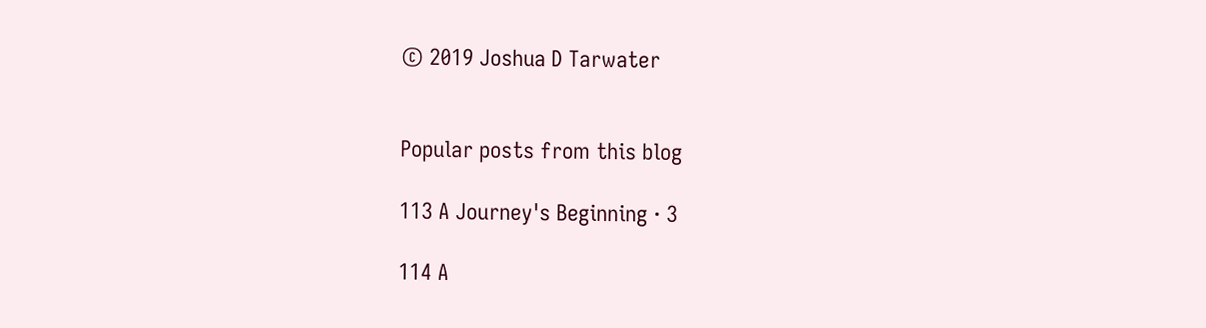© 2019 Joshua D Tarwater


Popular posts from this blog

113 A Journey's Beginning · 3

114 A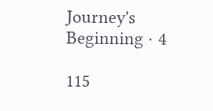Journey's Beginning · 4

115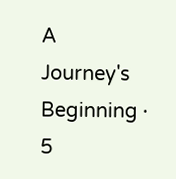A Journey's Beginning · 5